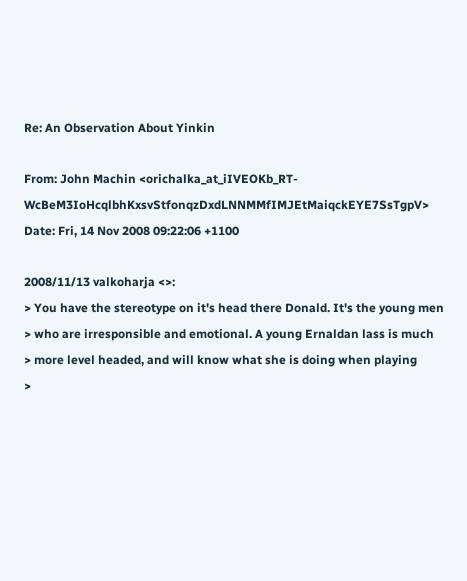Re: An Observation About Yinkin

From: John Machin <orichalka_at_iIVEOKb_RT-WcBeM3IoHcqlbhKxsvStfonqzDxdLNNMMfIMJEtMaiqckEYE7SsTgpV>
Date: Fri, 14 Nov 2008 09:22:06 +1100

2008/11/13 valkoharja <>:
> You have the stereotype on it's head there Donald. It's the young men
> who are irresponsible and emotional. A young Ernaldan lass is much
> more level headed, and will know what she is doing when playing
>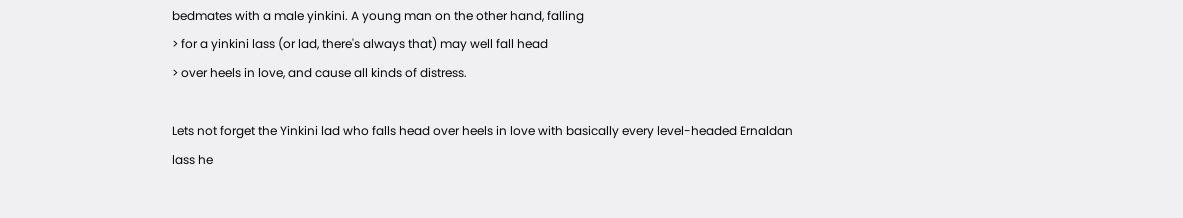bedmates with a male yinkini. A young man on the other hand, falling
> for a yinkini lass (or lad, there's always that) may well fall head
> over heels in love, and cause all kinds of distress.

Lets not forget the Yinkini lad who falls head over heels in love with basically every level-headed Ernaldan lass he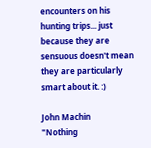encounters on his hunting trips... just because they are sensuous doesn't mean they are particularly smart about it. :)

John Machin
"Nothing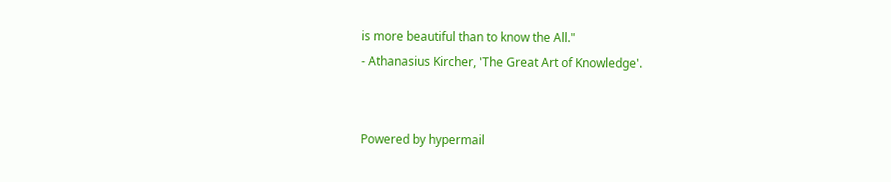is more beautiful than to know the All."
- Athanasius Kircher, 'The Great Art of Knowledge'.


Powered by hypermail